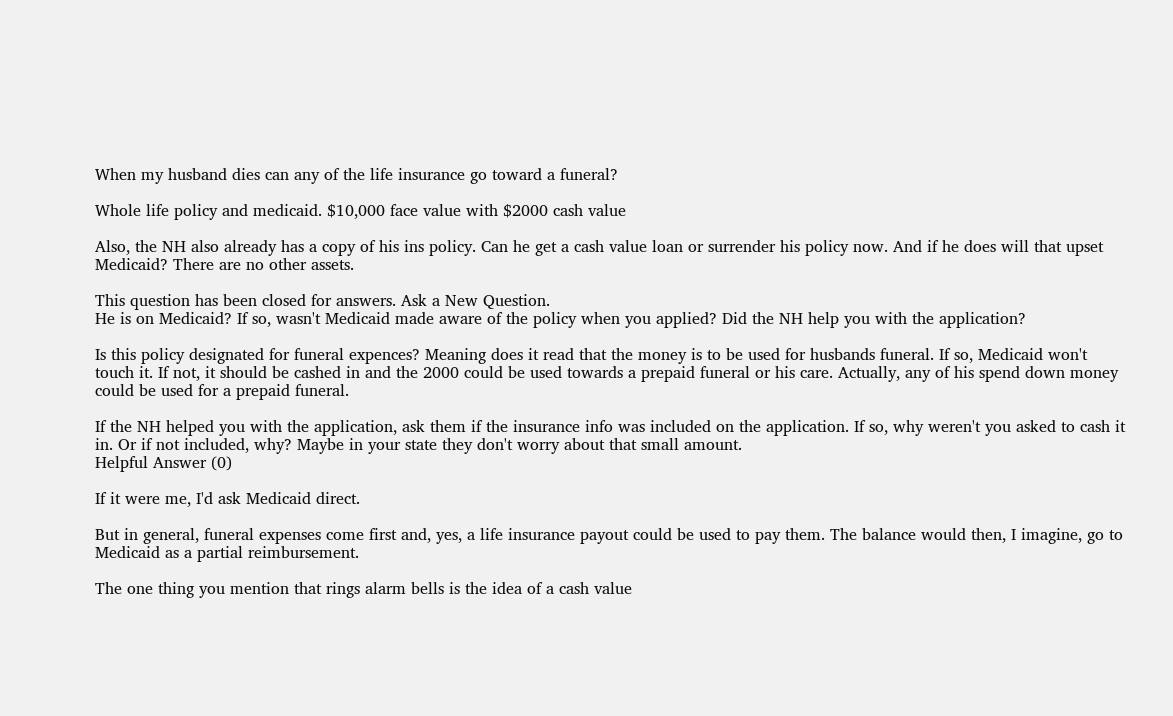When my husband dies can any of the life insurance go toward a funeral?

Whole life policy and medicaid. $10,000 face value with $2000 cash value

Also, the NH also already has a copy of his ins policy. Can he get a cash value loan or surrender his policy now. And if he does will that upset Medicaid? There are no other assets.

This question has been closed for answers. Ask a New Question.
He is on Medicaid? If so, wasn't Medicaid made aware of the policy when you applied? Did the NH help you with the application?

Is this policy designated for funeral expences? Meaning does it read that the money is to be used for husbands funeral. If so, Medicaid won't touch it. If not, it should be cashed in and the 2000 could be used towards a prepaid funeral or his care. Actually, any of his spend down money could be used for a prepaid funeral.

If the NH helped you with the application, ask them if the insurance info was included on the application. If so, why weren't you asked to cash it in. Or if not included, why? Maybe in your state they don't worry about that small amount.
Helpful Answer (0)

If it were me, I'd ask Medicaid direct.

But in general, funeral expenses come first and, yes, a life insurance payout could be used to pay them. The balance would then, I imagine, go to Medicaid as a partial reimbursement.

The one thing you mention that rings alarm bells is the idea of a cash value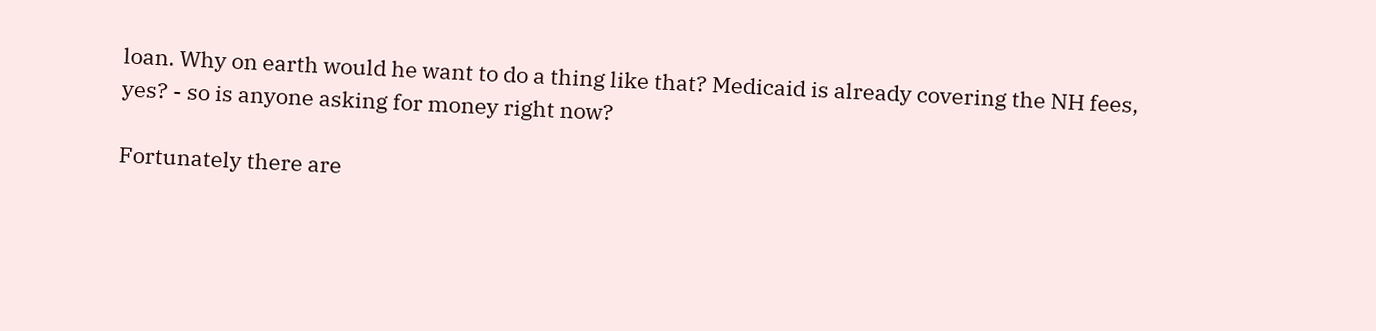loan. Why on earth would he want to do a thing like that? Medicaid is already covering the NH fees, yes? - so is anyone asking for money right now?

Fortunately there are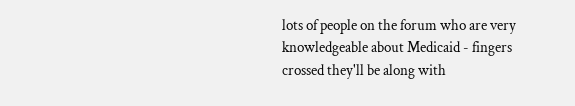lots of people on the forum who are very knowledgeable about Medicaid - fingers crossed they'll be along with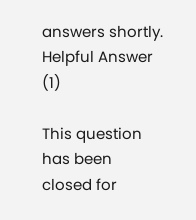answers shortly.
Helpful Answer (1)

This question has been closed for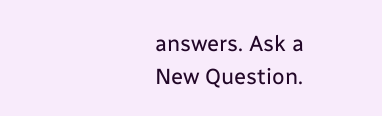answers. Ask a New Question.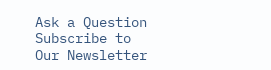Ask a Question
Subscribe to
Our Newsletter